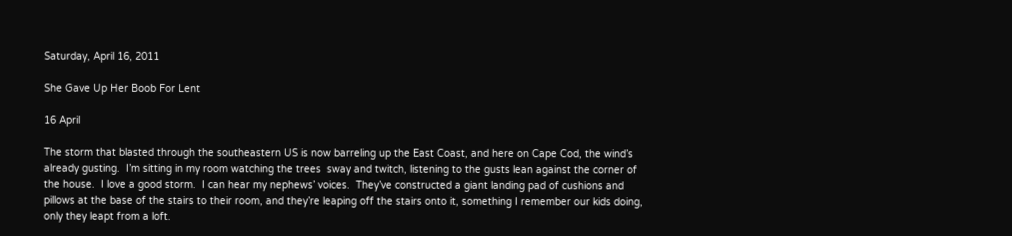Saturday, April 16, 2011

She Gave Up Her Boob For Lent

16 April

The storm that blasted through the southeastern US is now barreling up the East Coast, and here on Cape Cod, the wind’s already gusting.  I’m sitting in my room watching the trees  sway and twitch, listening to the gusts lean against the corner of the house.  I love a good storm.  I can hear my nephews’ voices.  They’ve constructed a giant landing pad of cushions and pillows at the base of the stairs to their room, and they’re leaping off the stairs onto it, something I remember our kids doing, only they leapt from a loft.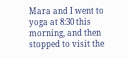Mara and I went to yoga at 8:30 this morning, and then stopped to visit the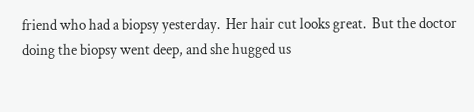friend who had a biopsy yesterday.  Her hair cut looks great.  But the doctor doing the biopsy went deep, and she hugged us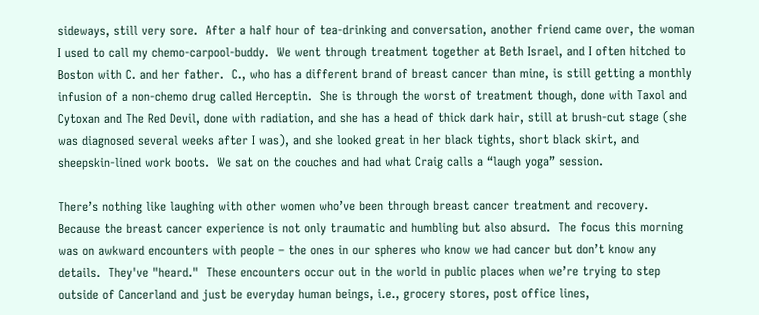sideways, still very sore.  After a half hour of tea-drinking and conversation, another friend came over, the woman I used to call my chemo-carpool-buddy.  We went through treatment together at Beth Israel, and I often hitched to Boston with C. and her father.  C., who has a different brand of breast cancer than mine, is still getting a monthly infusion of a non-chemo drug called Herceptin.  She is through the worst of treatment though, done with Taxol and Cytoxan and The Red Devil, done with radiation, and she has a head of thick dark hair, still at brush-cut stage (she was diagnosed several weeks after I was), and she looked great in her black tights, short black skirt, and sheepskin-lined work boots.  We sat on the couches and had what Craig calls a “laugh yoga” session.

There’s nothing like laughing with other women who’ve been through breast cancer treatment and recovery.  Because the breast cancer experience is not only traumatic and humbling but also absurd.  The focus this morning was on awkward encounters with people – the ones in our spheres who know we had cancer but don’t know any details.  They've "heard."  These encounters occur out in the world in public places when we’re trying to step outside of Cancerland and just be everyday human beings, i.e., grocery stores, post office lines,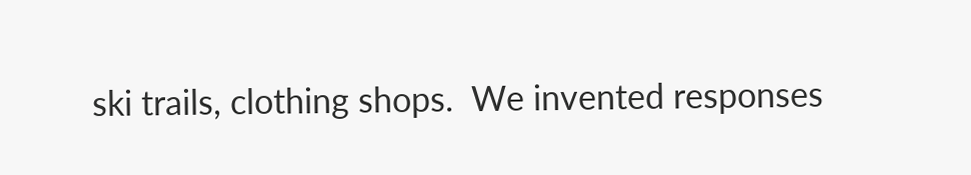ski trails, clothing shops.  We invented responses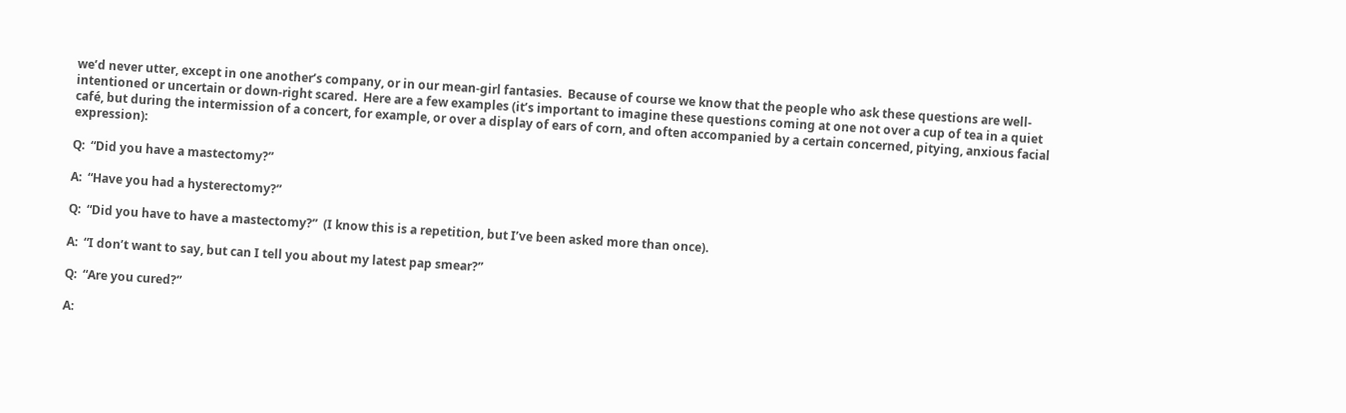we’d never utter, except in one another’s company, or in our mean-girl fantasies.  Because of course we know that the people who ask these questions are well-intentioned or uncertain or down-right scared.  Here are a few examples (it’s important to imagine these questions coming at one not over a cup of tea in a quiet café, but during the intermission of a concert, for example, or over a display of ears of corn, and often accompanied by a certain concerned, pitying, anxious facial expression):

Q:  “Did you have a mastectomy?”

A:  “Have you had a hysterectomy?”

Q:  “Did you have to have a mastectomy?”  (I know this is a repetition, but I’ve been asked more than once).

A:  “I don’t want to say, but can I tell you about my latest pap smear?”

Q:  “Are you cured?”

A: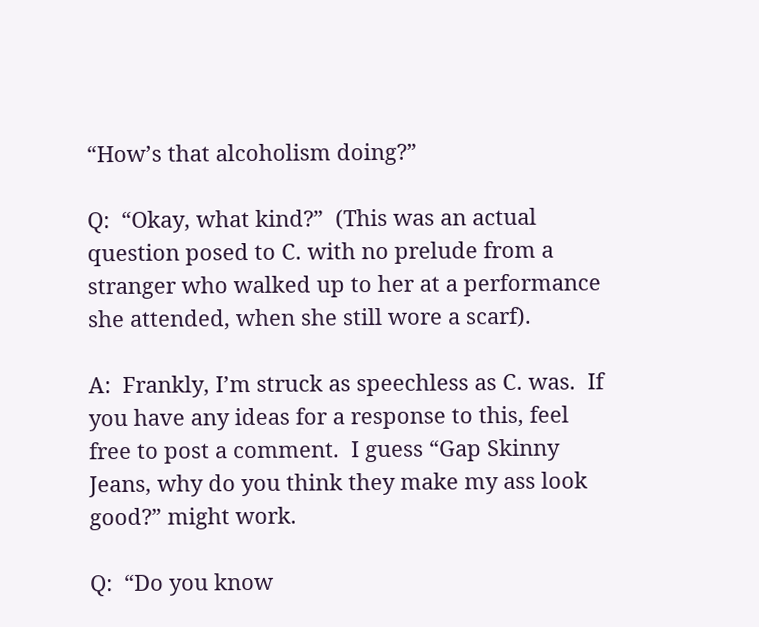“How’s that alcoholism doing?”

Q:  “Okay, what kind?”  (This was an actual question posed to C. with no prelude from a stranger who walked up to her at a performance she attended, when she still wore a scarf).

A:  Frankly, I’m struck as speechless as C. was.  If you have any ideas for a response to this, feel free to post a comment.  I guess “Gap Skinny Jeans, why do you think they make my ass look good?” might work.

Q:  “Do you know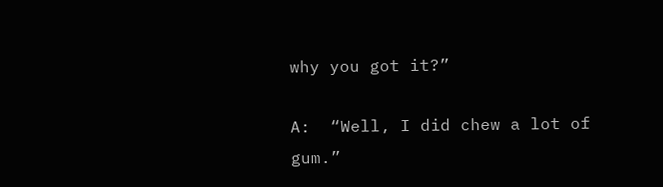why you got it?”

A:  “Well, I did chew a lot of gum.”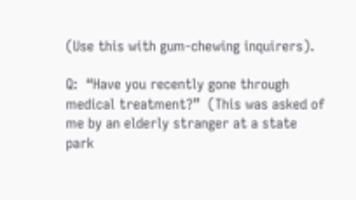(Use this with gum-chewing inquirers).

Q:  “Have you recently gone through medical treatment?”  (This was asked of me by an elderly stranger at a state park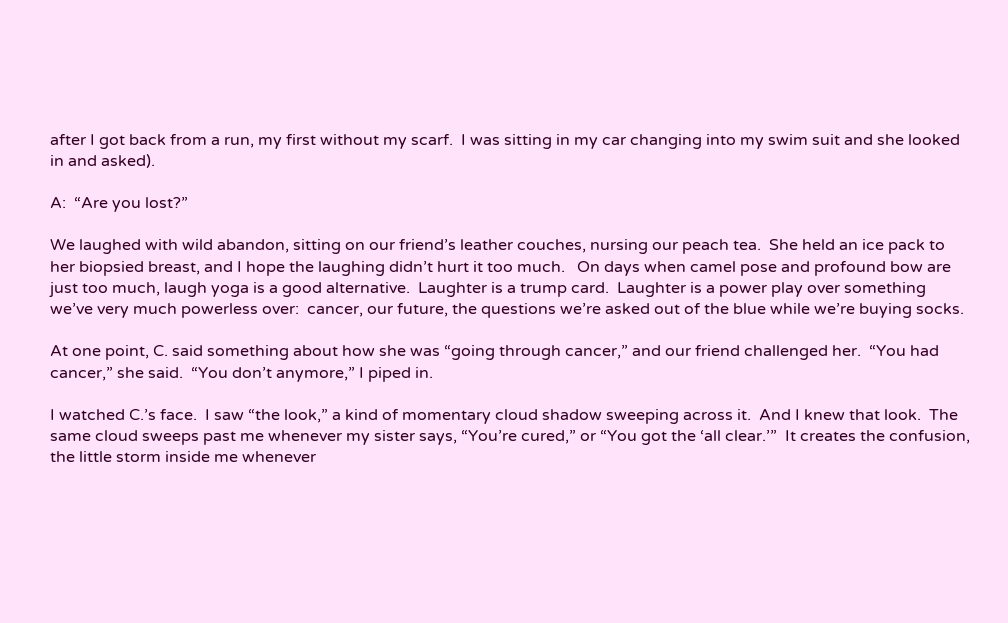after I got back from a run, my first without my scarf.  I was sitting in my car changing into my swim suit and she looked in and asked).

A:  “Are you lost?”

We laughed with wild abandon, sitting on our friend’s leather couches, nursing our peach tea.  She held an ice pack to her biopsied breast, and I hope the laughing didn’t hurt it too much.   On days when camel pose and profound bow are just too much, laugh yoga is a good alternative.  Laughter is a trump card.  Laughter is a power play over something we’ve very much powerless over:  cancer, our future, the questions we’re asked out of the blue while we’re buying socks.

At one point, C. said something about how she was “going through cancer,” and our friend challenged her.  “You had cancer,” she said.  “You don’t anymore,” I piped in.

I watched C.’s face.  I saw “the look,” a kind of momentary cloud shadow sweeping across it.  And I knew that look.  The same cloud sweeps past me whenever my sister says, “You’re cured,” or “You got the ‘all clear.’”  It creates the confusion, the little storm inside me whenever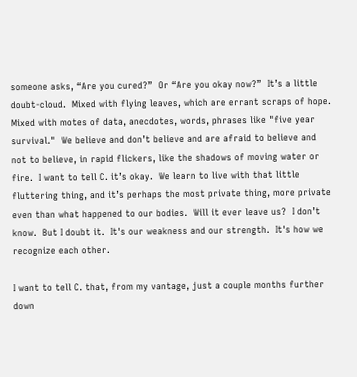someone asks, “Are you cured?”  Or “Are you okay now?”  It’s a little doubt-cloud.  Mixed with flying leaves, which are errant scraps of hope.  Mixed with motes of data, anecdotes, words, phrases like "five year survival."  We believe and don’t believe and are afraid to believe and not to believe, in rapid flickers, like the shadows of moving water or fire.  I want to tell C. it’s okay.  We learn to live with that little fluttering thing, and it’s perhaps the most private thing, more private even than what happened to our bodies.  Will it ever leave us?  I don’t know.  But I doubt it.  It's our weakness and our strength.  It's how we recognize each other.

I want to tell C. that, from my vantage, just a couple months further down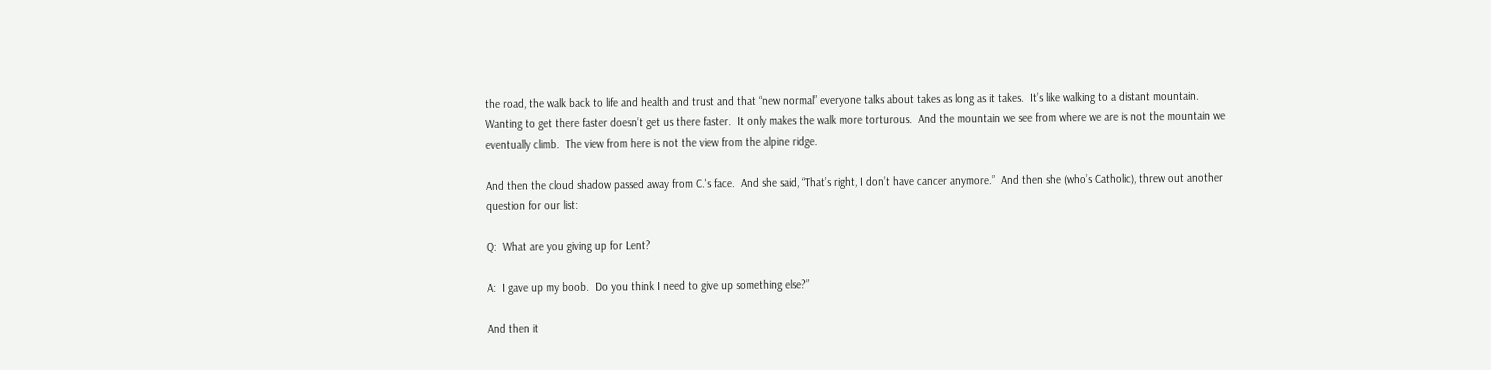the road, the walk back to life and health and trust and that “new normal” everyone talks about takes as long as it takes.  It’s like walking to a distant mountain.  Wanting to get there faster doesn’t get us there faster.  It only makes the walk more torturous.  And the mountain we see from where we are is not the mountain we eventually climb.  The view from here is not the view from the alpine ridge.

And then the cloud shadow passed away from C.'s face.  And she said, “That’s right, I don’t have cancer anymore.”  And then she (who’s Catholic), threw out another question for our list:

Q:  What are you giving up for Lent?

A:  I gave up my boob.  Do you think I need to give up something else?”

And then it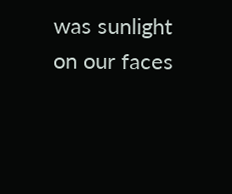was sunlight on our faces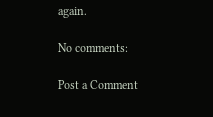again.

No comments:

Post a Comment